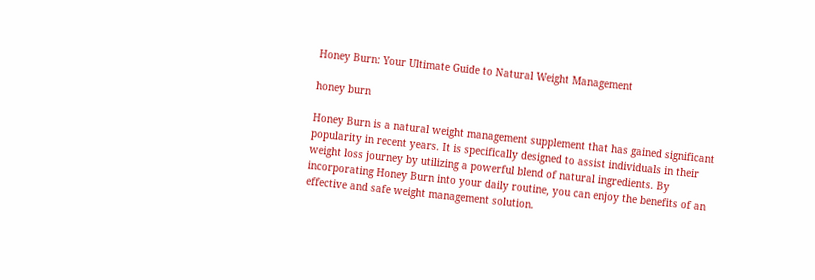Honey Burn: Your Ultimate Guide to Natural Weight Management

honey burn

Honey Burn is a natural weight management supplement that has gained significant popularity in recent years. It is specifically designed to assist individuals in their weight loss journey by utilizing a powerful blend of natural ingredients. By incorporating Honey Burn into your daily routine, you can enjoy the benefits of an effective and safe weight management solution.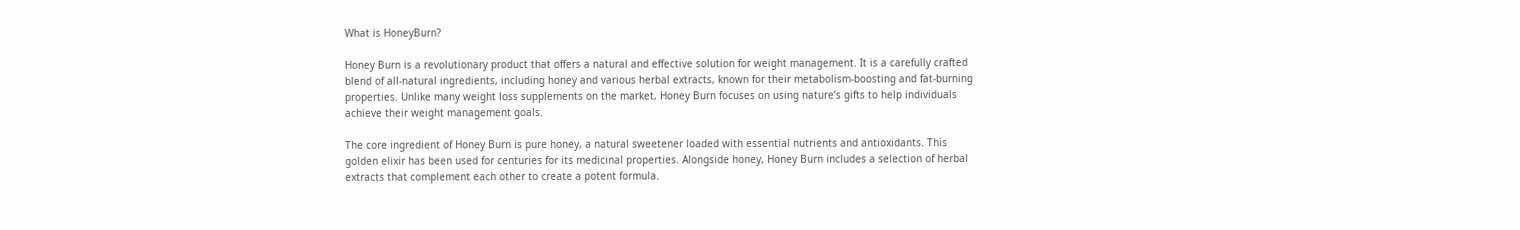What is HoneyBurn?

Honey Burn is a revolutionary product that offers a natural and effective solution for weight management. It is a carefully crafted blend of all-natural ingredients, including honey and various herbal extracts, known for their metabolism-boosting and fat-burning properties. Unlike many weight loss supplements on the market, Honey Burn focuses on using nature’s gifts to help individuals achieve their weight management goals.

The core ingredient of Honey Burn is pure honey, a natural sweetener loaded with essential nutrients and antioxidants. This golden elixir has been used for centuries for its medicinal properties. Alongside honey, Honey Burn includes a selection of herbal extracts that complement each other to create a potent formula.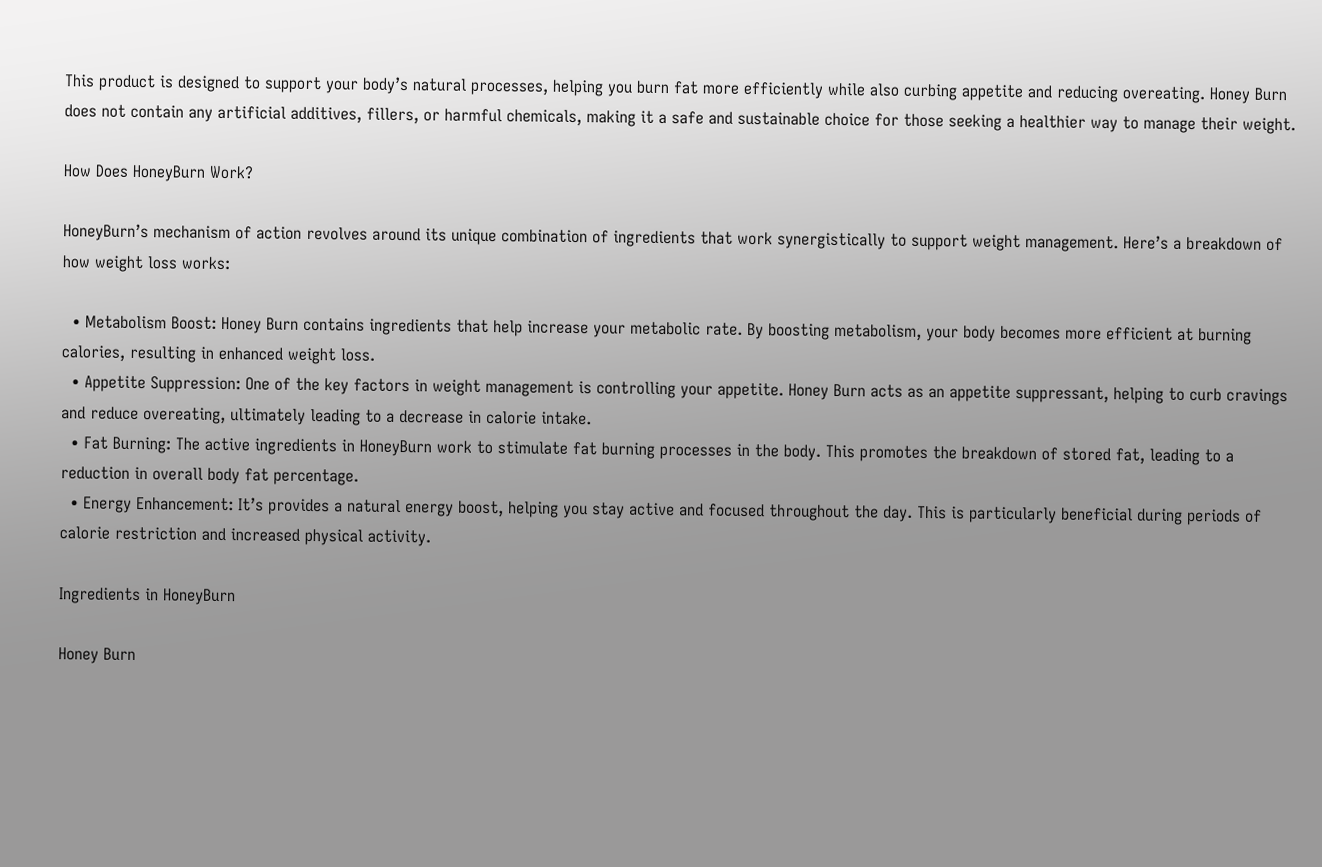This product is designed to support your body’s natural processes, helping you burn fat more efficiently while also curbing appetite and reducing overeating. Honey Burn does not contain any artificial additives, fillers, or harmful chemicals, making it a safe and sustainable choice for those seeking a healthier way to manage their weight.

How Does HoneyBurn Work?

HoneyBurn’s mechanism of action revolves around its unique combination of ingredients that work synergistically to support weight management. Here’s a breakdown of how weight loss works:

  • Metabolism Boost: Honey Burn contains ingredients that help increase your metabolic rate. By boosting metabolism, your body becomes more efficient at burning calories, resulting in enhanced weight loss.
  • Appetite Suppression: One of the key factors in weight management is controlling your appetite. Honey Burn acts as an appetite suppressant, helping to curb cravings and reduce overeating, ultimately leading to a decrease in calorie intake.
  • Fat Burning: The active ingredients in HoneyBurn work to stimulate fat burning processes in the body. This promotes the breakdown of stored fat, leading to a reduction in overall body fat percentage.
  • Energy Enhancement: It’s provides a natural energy boost, helping you stay active and focused throughout the day. This is particularly beneficial during periods of calorie restriction and increased physical activity.

Ingredients in HoneyBurn

Honey Burn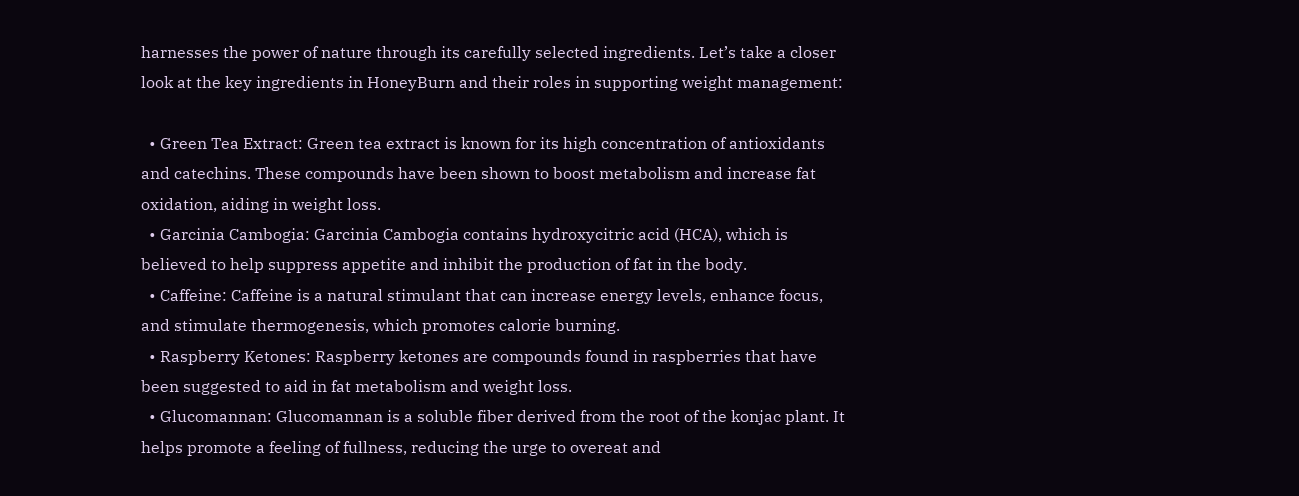harnesses the power of nature through its carefully selected ingredients. Let’s take a closer look at the key ingredients in HoneyBurn and their roles in supporting weight management:

  • Green Tea Extract: Green tea extract is known for its high concentration of antioxidants and catechins. These compounds have been shown to boost metabolism and increase fat oxidation, aiding in weight loss.
  • Garcinia Cambogia: Garcinia Cambogia contains hydroxycitric acid (HCA), which is believed to help suppress appetite and inhibit the production of fat in the body.
  • Caffeine: Caffeine is a natural stimulant that can increase energy levels, enhance focus, and stimulate thermogenesis, which promotes calorie burning.
  • Raspberry Ketones: Raspberry ketones are compounds found in raspberries that have been suggested to aid in fat metabolism and weight loss.
  • Glucomannan: Glucomannan is a soluble fiber derived from the root of the konjac plant. It helps promote a feeling of fullness, reducing the urge to overeat and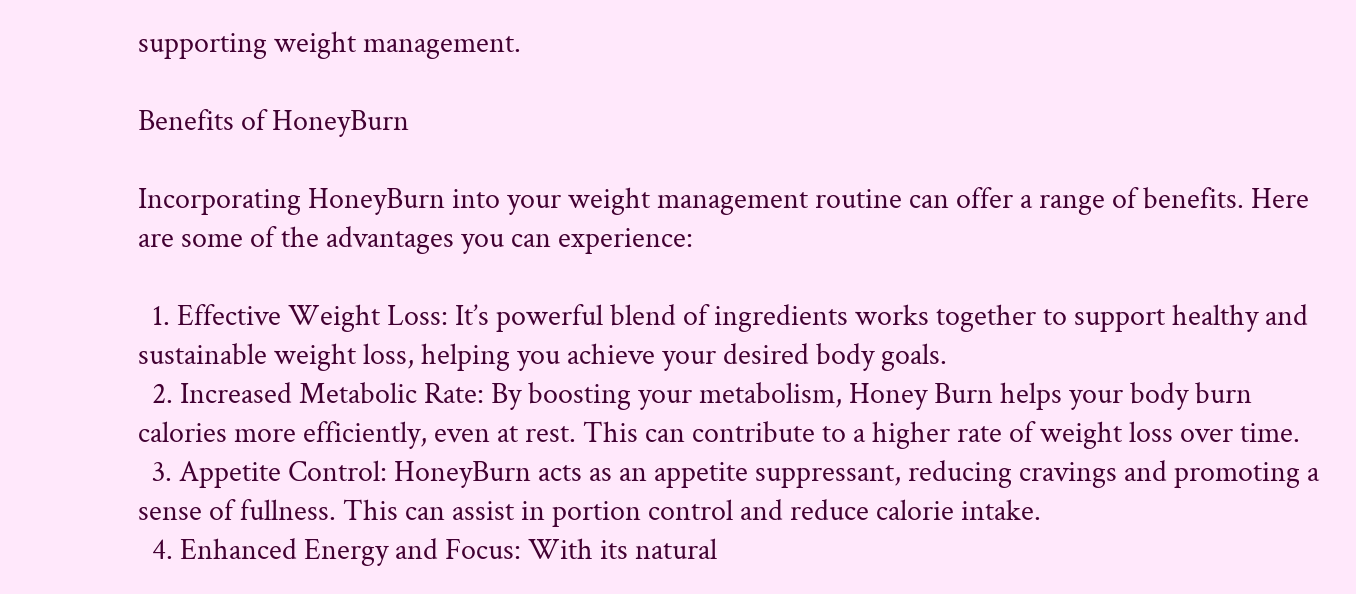supporting weight management.

Benefits of HoneyBurn

Incorporating HoneyBurn into your weight management routine can offer a range of benefits. Here are some of the advantages you can experience:

  1. Effective Weight Loss: It’s powerful blend of ingredients works together to support healthy and sustainable weight loss, helping you achieve your desired body goals.
  2. Increased Metabolic Rate: By boosting your metabolism, Honey Burn helps your body burn calories more efficiently, even at rest. This can contribute to a higher rate of weight loss over time.
  3. Appetite Control: HoneyBurn acts as an appetite suppressant, reducing cravings and promoting a sense of fullness. This can assist in portion control and reduce calorie intake.
  4. Enhanced Energy and Focus: With its natural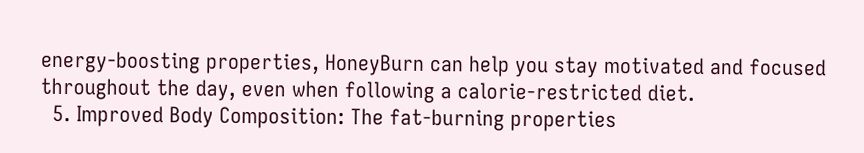energy-boosting properties, HoneyBurn can help you stay motivated and focused throughout the day, even when following a calorie-restricted diet.
  5. Improved Body Composition: The fat-burning properties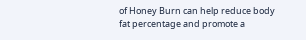of Honey Burn can help reduce body fat percentage and promote a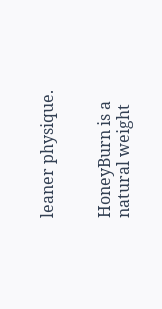leaner physique.


HoneyBurn is a natural weight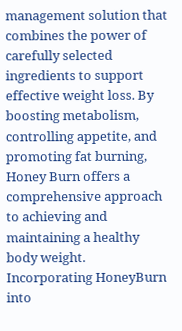management solution that combines the power of carefully selected ingredients to support effective weight loss. By boosting metabolism, controlling appetite, and promoting fat burning, Honey Burn offers a comprehensive approach to achieving and maintaining a healthy body weight. Incorporating HoneyBurn into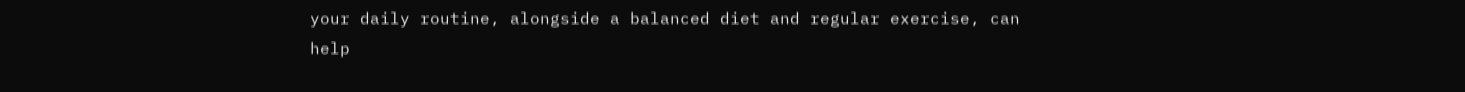your daily routine, alongside a balanced diet and regular exercise, can help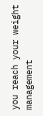you reach your weight management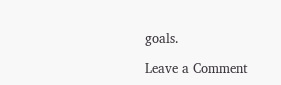goals.

Leave a Comment